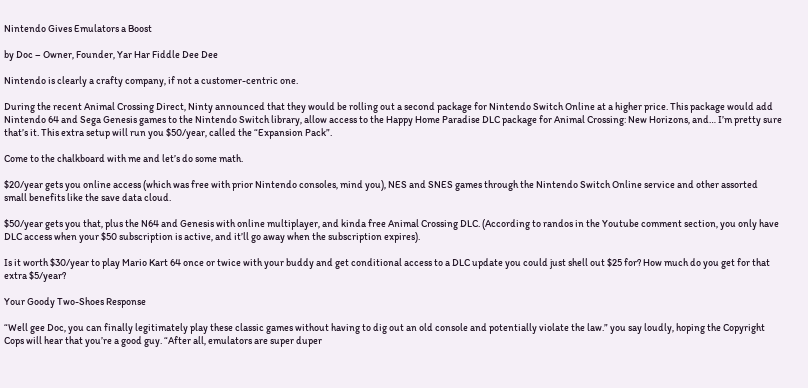Nintendo Gives Emulators a Boost

by Doc – Owner, Founder, Yar Har Fiddle Dee Dee

Nintendo is clearly a crafty company, if not a customer-centric one.

During the recent Animal Crossing Direct, Ninty announced that they would be rolling out a second package for Nintendo Switch Online at a higher price. This package would add Nintendo 64 and Sega Genesis games to the Nintendo Switch library, allow access to the Happy Home Paradise DLC package for Animal Crossing: New Horizons, and… I’m pretty sure that’s it. This extra setup will run you $50/year, called the “Expansion Pack”.

Come to the chalkboard with me and let’s do some math.

$20/year gets you online access (which was free with prior Nintendo consoles, mind you), NES and SNES games through the Nintendo Switch Online service and other assorted small benefits like the save data cloud.

$50/year gets you that, plus the N64 and Genesis with online multiplayer, and kinda free Animal Crossing DLC. (According to randos in the Youtube comment section, you only have DLC access when your $50 subscription is active, and it’ll go away when the subscription expires).

Is it worth $30/year to play Mario Kart 64 once or twice with your buddy and get conditional access to a DLC update you could just shell out $25 for? How much do you get for that extra $5/year?

Your Goody Two-Shoes Response

“Well gee Doc, you can finally legitimately play these classic games without having to dig out an old console and potentially violate the law.” you say loudly, hoping the Copyright Cops will hear that you’re a good guy. “After all, emulators are super duper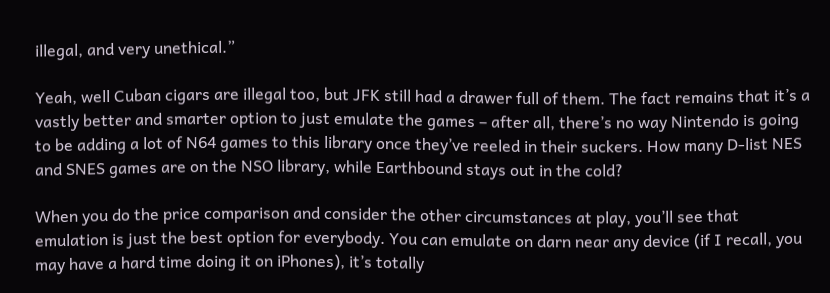illegal, and very unethical.”

Yeah, well Cuban cigars are illegal too, but JFK still had a drawer full of them. The fact remains that it’s a vastly better and smarter option to just emulate the games – after all, there’s no way Nintendo is going to be adding a lot of N64 games to this library once they’ve reeled in their suckers. How many D-list NES and SNES games are on the NSO library, while Earthbound stays out in the cold?

When you do the price comparison and consider the other circumstances at play, you’ll see that emulation is just the best option for everybody. You can emulate on darn near any device (if I recall, you may have a hard time doing it on iPhones), it’s totally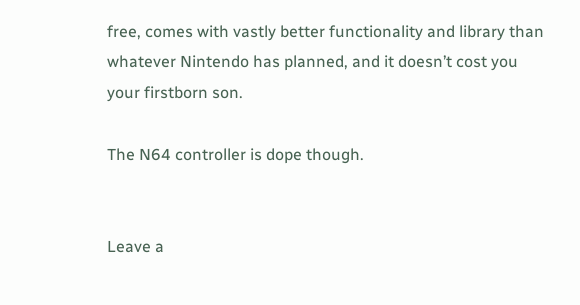free, comes with vastly better functionality and library than whatever Nintendo has planned, and it doesn’t cost you your firstborn son.

The N64 controller is dope though.


Leave a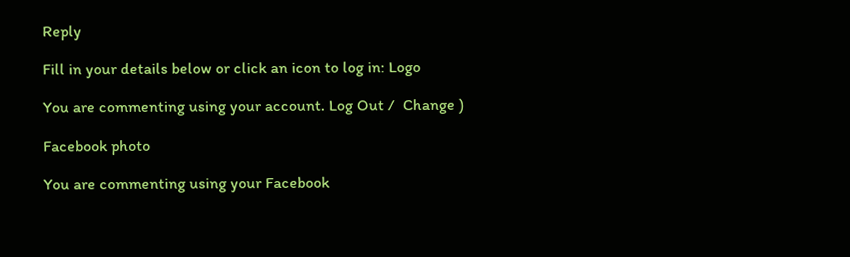Reply

Fill in your details below or click an icon to log in: Logo

You are commenting using your account. Log Out /  Change )

Facebook photo

You are commenting using your Facebook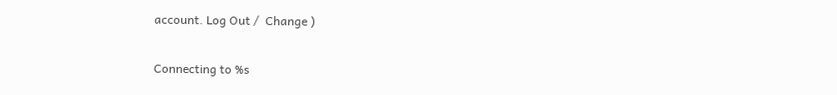account. Log Out /  Change )

Connecting to %s